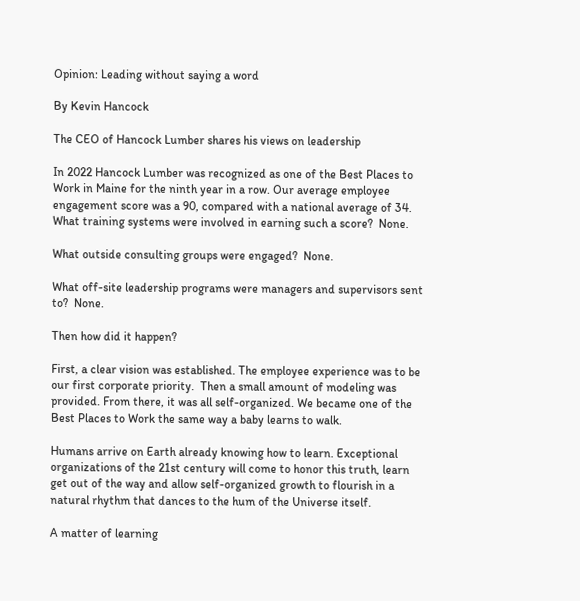Opinion: Leading without saying a word

By Kevin Hancock

The CEO of Hancock Lumber shares his views on leadership

In 2022 Hancock Lumber was recognized as one of the Best Places to Work in Maine for the ninth year in a row. Our average employee engagement score was a 90, compared with a national average of 34. What training systems were involved in earning such a score?  None.

What outside consulting groups were engaged?  None.

What off-site leadership programs were managers and supervisors sent to?  None.

Then how did it happen?

First, a clear vision was established. The employee experience was to be our first corporate priority.  Then a small amount of modeling was provided. From there, it was all self-organized. We became one of the Best Places to Work the same way a baby learns to walk.

Humans arrive on Earth already knowing how to learn. Exceptional organizations of the 21st century will come to honor this truth, learn get out of the way and allow self-organized growth to flourish in a natural rhythm that dances to the hum of the Universe itself.

A matter of learning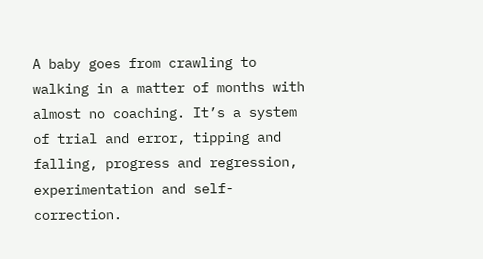A baby goes from crawling to walking in a matter of months with almost no coaching. It’s a system of trial and error, tipping and falling, progress and regression, experimentation and self-correction.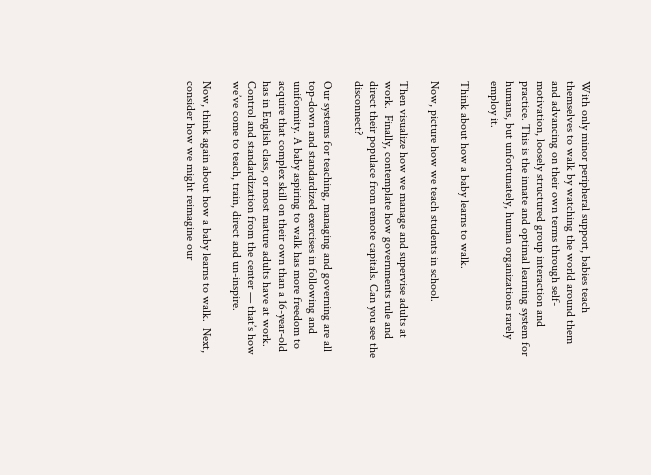With only minor peripheral support, babies teach themselves to walk by watching the world around them and advancing on their own terms through self-motivation, loosely structured group interaction and practice. This is the innate and optimal learning system for humans, but unfortunately, human organizations rarely employ it.

Think about how a baby learns to walk.

Now, picture how we teach students in school.

Then visualize how we manage and supervise adults at work.  Finally, contemplate how governments rule and direct their populace from remote capitals. Can you see the disconnect?

Our systems for teaching, managing and governing are all top-down and standardized exercises in following and uniformity. A baby aspiring to walk has more freedom to acquire that complex skill on their own than a 16-year-old has in English class, or most mature adults have at work. Control and standardization from the center — that’s how we’ve come to teach, train, direct and un-inspire.

Now, think again about how a baby learns to walk.  Next, consider how we might reimagine our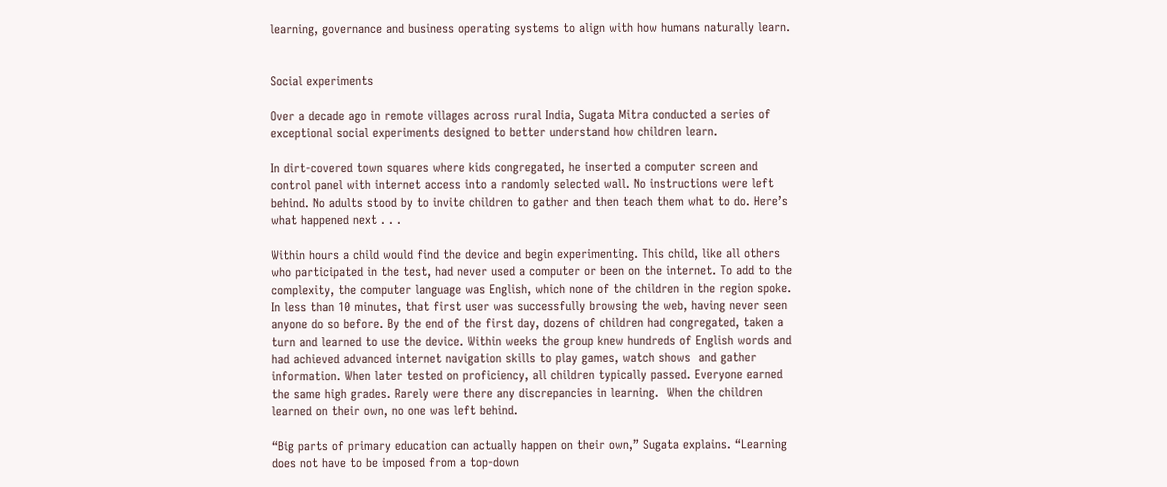learning, governance and business operating systems to align with how humans naturally learn.


Social experiments

Over a decade ago in remote villages across rural India, Sugata Mitra conducted a series of exceptional social experiments designed to better understand how children learn.

In dirt-covered town squares where kids congregated, he inserted a computer screen and control panel with internet access into a randomly selected wall. No instructions were left behind. No adults stood by to invite children to gather and then teach them what to do. Here’s what happened next . . .

Within hours a child would find the device and begin experimenting. This child, like all others who participated in the test, had never used a computer or been on the internet. To add to the complexity, the computer language was English, which none of the children in the region spoke. In less than 10 minutes, that first user was successfully browsing the web, having never seen anyone do so before. By the end of the first day, dozens of children had congregated, taken a turn and learned to use the device. Within weeks the group knew hundreds of English words and had achieved advanced internet navigation skills to play games, watch shows  and gather information. When later tested on proficiency, all children typically passed. Everyone earned the same high grades. Rarely were there any discrepancies in learning.  When the children learned on their own, no one was left behind.

“Big parts of primary education can actually happen on their own,” Sugata explains. “Learning does not have to be imposed from a top-down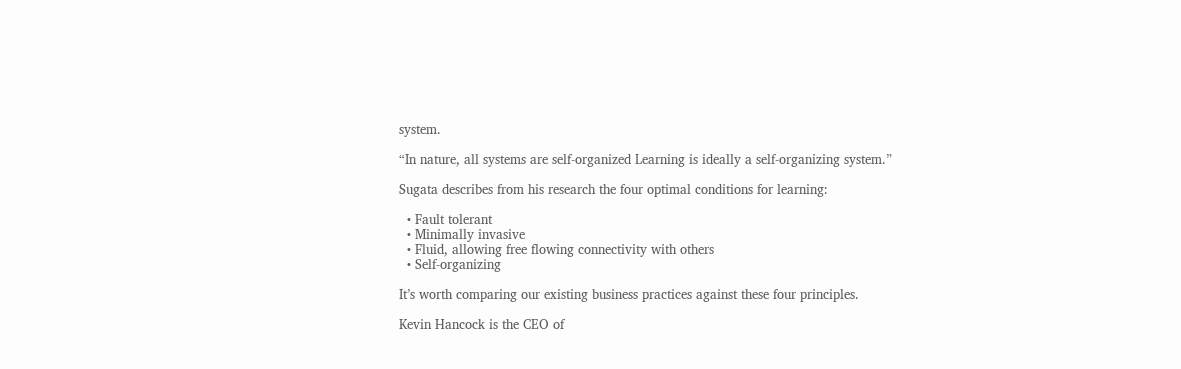system.

“In nature, all systems are self-organized Learning is ideally a self-organizing system.”

Sugata describes from his research the four optimal conditions for learning:

  • Fault tolerant
  • Minimally invasive
  • Fluid, allowing free flowing connectivity with others
  • Self-organizing

It’s worth comparing our existing business practices against these four principles.

Kevin Hancock is the CEO of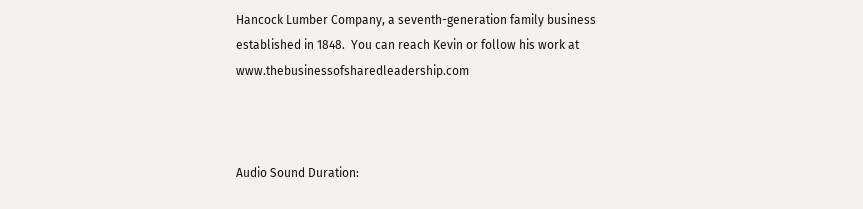Hancock Lumber Company, a seventh-generation family business established in 1848.  You can reach Kevin or follow his work at www.thebusinessofsharedleadership.com



Audio Sound Duration: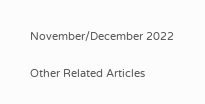November/December 2022

Other Related Articles